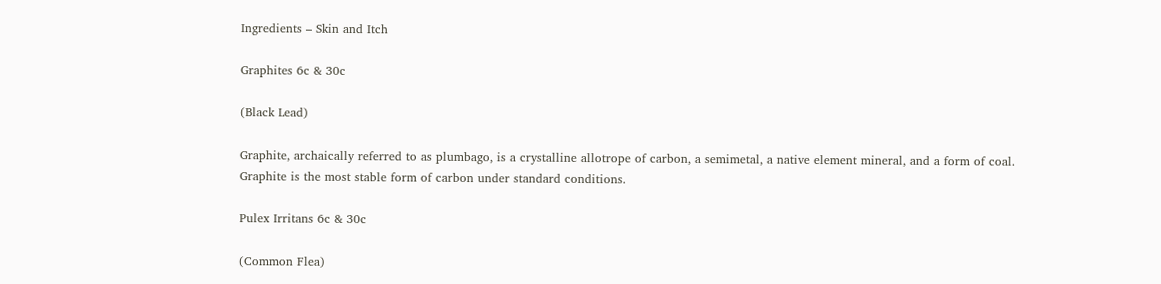Ingredients – Skin and Itch

Graphites 6c & 30c

(Black Lead)

Graphite, archaically referred to as plumbago, is a crystalline allotrope of carbon, a semimetal, a native element mineral, and a form of coal. Graphite is the most stable form of carbon under standard conditions.

Pulex Irritans 6c & 30c

(Common Flea)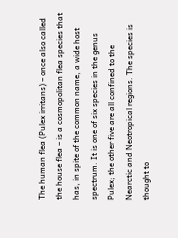The human flea (Pulex irritans) – once also called the house flea – is a cosmopolitan flea species that has, in spite of the common name, a wide host spectrum. It is one of six species in the genus Pulex; the other five are all confined to the Nearctic and Neotropical regions. The species is thought to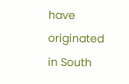have originated in South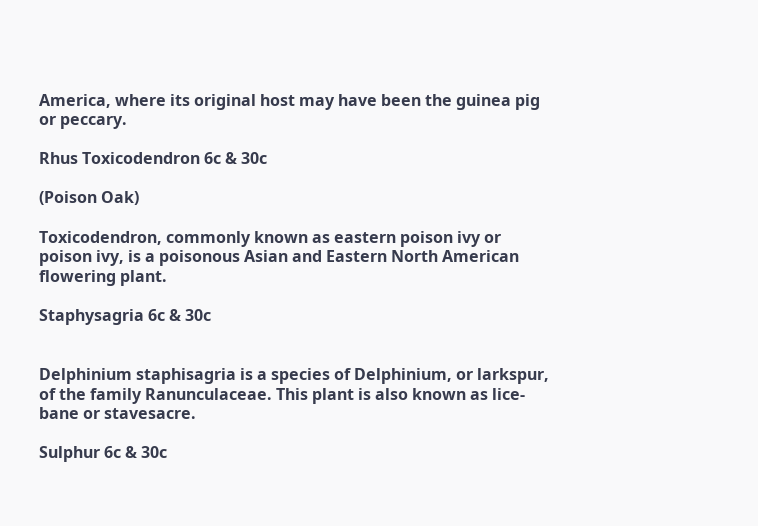America, where its original host may have been the guinea pig or peccary.

Rhus Toxicodendron 6c & 30c

(Poison Oak)

Toxicodendron, commonly known as eastern poison ivy or poison ivy, is a poisonous Asian and Eastern North American flowering plant.

Staphysagria 6c & 30c


Delphinium staphisagria is a species of Delphinium, or larkspur, of the family Ranunculaceae. This plant is also known as lice-bane or stavesacre.

Sulphur 6c & 30c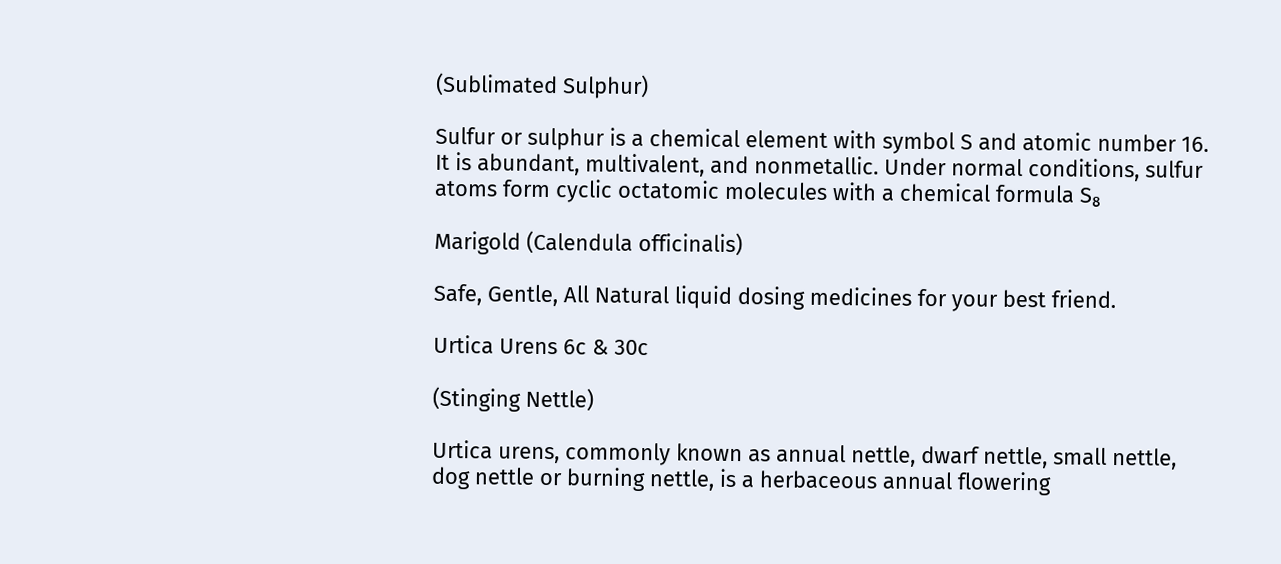(Sublimated Sulphur)

Sulfur or sulphur is a chemical element with symbol S and atomic number 16. It is abundant, multivalent, and nonmetallic. Under normal conditions, sulfur atoms form cyclic octatomic molecules with a chemical formula S₈

Marigold (Calendula officinalis)

Safe, Gentle, All Natural liquid dosing medicines for your best friend.

Urtica Urens 6c & 30c

(Stinging Nettle)

Urtica urens, commonly known as annual nettle, dwarf nettle, small nettle, dog nettle or burning nettle, is a herbaceous annual flowering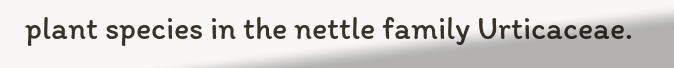plant species in the nettle family Urticaceae.